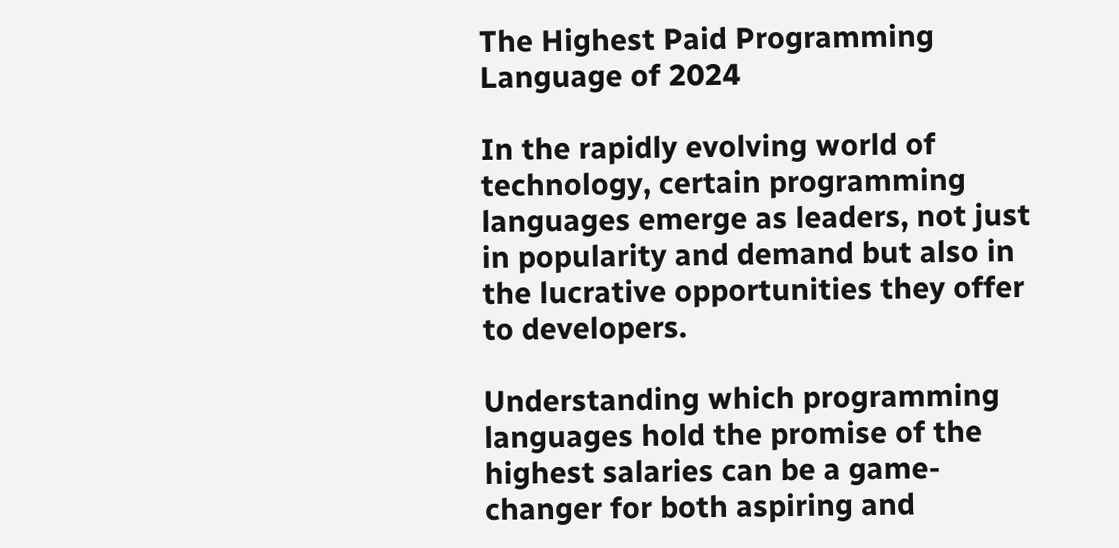The Highest Paid Programming Language of 2024

In the rapidly evolving world of technology, certain programming languages emerge as leaders, not just in popularity and demand but also in the lucrative opportunities they offer to developers.

Understanding which programming languages hold the promise of the highest salaries can be a game-changer for both aspiring and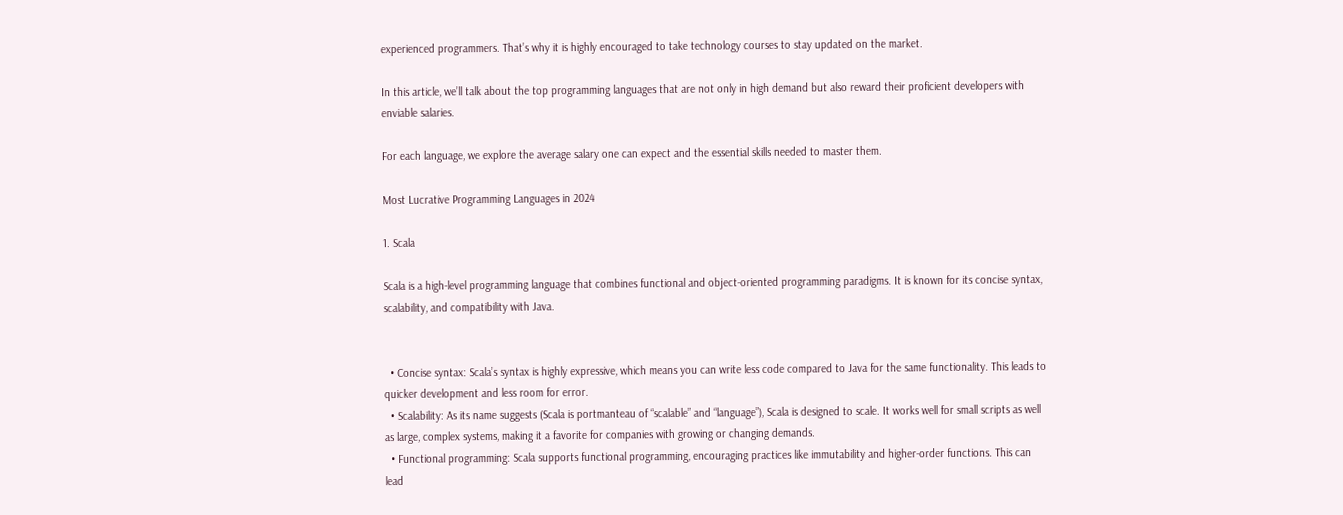experienced programmers. That’s why it is highly encouraged to take technology courses to stay updated on the market.

In this article, we’ll talk about the top programming languages that are not only in high demand but also reward their proficient developers with enviable salaries.

For each language, we explore the average salary one can expect and the essential skills needed to master them.

Most Lucrative Programming Languages in 2024

1. Scala

Scala is a high-level programming language that combines functional and object-oriented programming paradigms. It is known for its concise syntax, scalability, and compatibility with Java.


  • Concise syntax: Scala’s syntax is highly expressive, which means you can write less code compared to Java for the same functionality. This leads to quicker development and less room for error.
  • Scalability: As its name suggests (Scala is portmanteau of “scalable” and “language”), Scala is designed to scale. It works well for small scripts as well as large, complex systems, making it a favorite for companies with growing or changing demands.
  • Functional programming: Scala supports functional programming, encouraging practices like immutability and higher-order functions. This can lead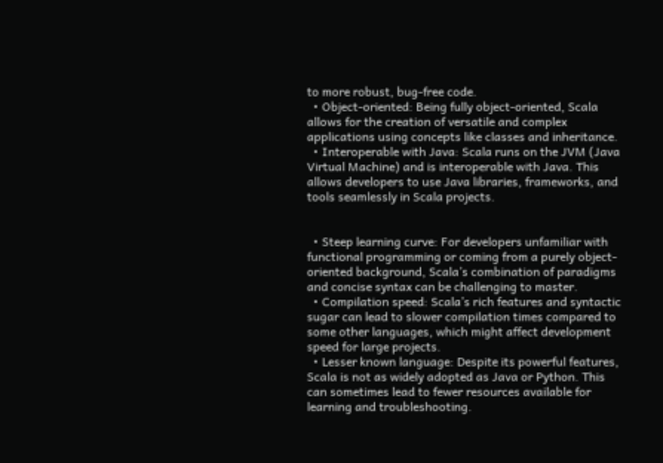to more robust, bug-free code.
  • Object-oriented: Being fully object-oriented, Scala allows for the creation of versatile and complex applications using concepts like classes and inheritance.
  • Interoperable with Java: Scala runs on the JVM (Java Virtual Machine) and is interoperable with Java. This allows developers to use Java libraries, frameworks, and tools seamlessly in Scala projects.


  • Steep learning curve: For developers unfamiliar with functional programming or coming from a purely object-oriented background, Scala’s combination of paradigms and concise syntax can be challenging to master.
  • Compilation speed: Scala’s rich features and syntactic sugar can lead to slower compilation times compared to some other languages, which might affect development speed for large projects.
  • Lesser known language: Despite its powerful features, Scala is not as widely adopted as Java or Python. This can sometimes lead to fewer resources available for learning and troubleshooting.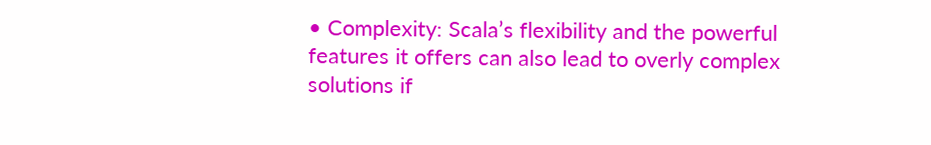• Complexity: Scala’s flexibility and the powerful features it offers can also lead to overly complex solutions if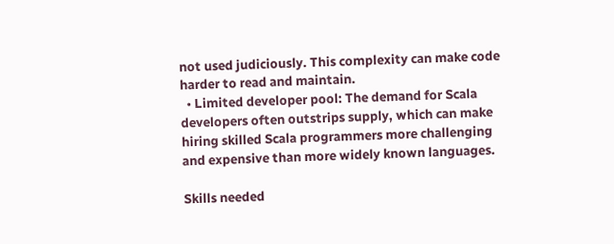not used judiciously. This complexity can make code harder to read and maintain.
  • Limited developer pool: The demand for Scala developers often outstrips supply, which can make hiring skilled Scala programmers more challenging and expensive than more widely known languages.

Skills needed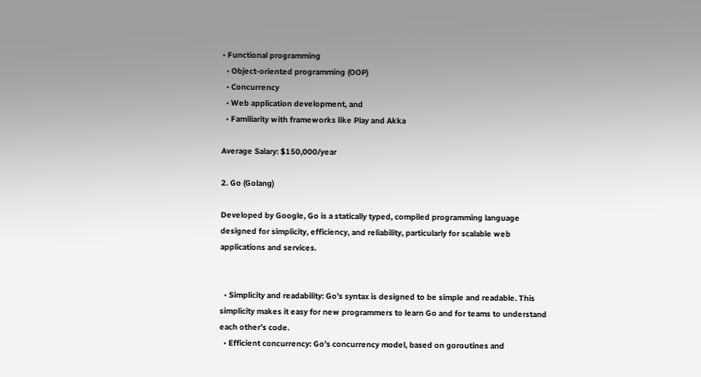• Functional programming
  • Object-oriented programming (OOP)
  • Concurrency
  • Web application development, and
  • Familiarity with frameworks like Play and Akka

Average Salary: $150,000/year

2. Go (Golang)

Developed by Google, Go is a statically typed, compiled programming language designed for simplicity, efficiency, and reliability, particularly for scalable web applications and services.


  • Simplicity and readability: Go’s syntax is designed to be simple and readable. This simplicity makes it easy for new programmers to learn Go and for teams to understand each other’s code.
  • Efficient concurrency: Go’s concurrency model, based on goroutines and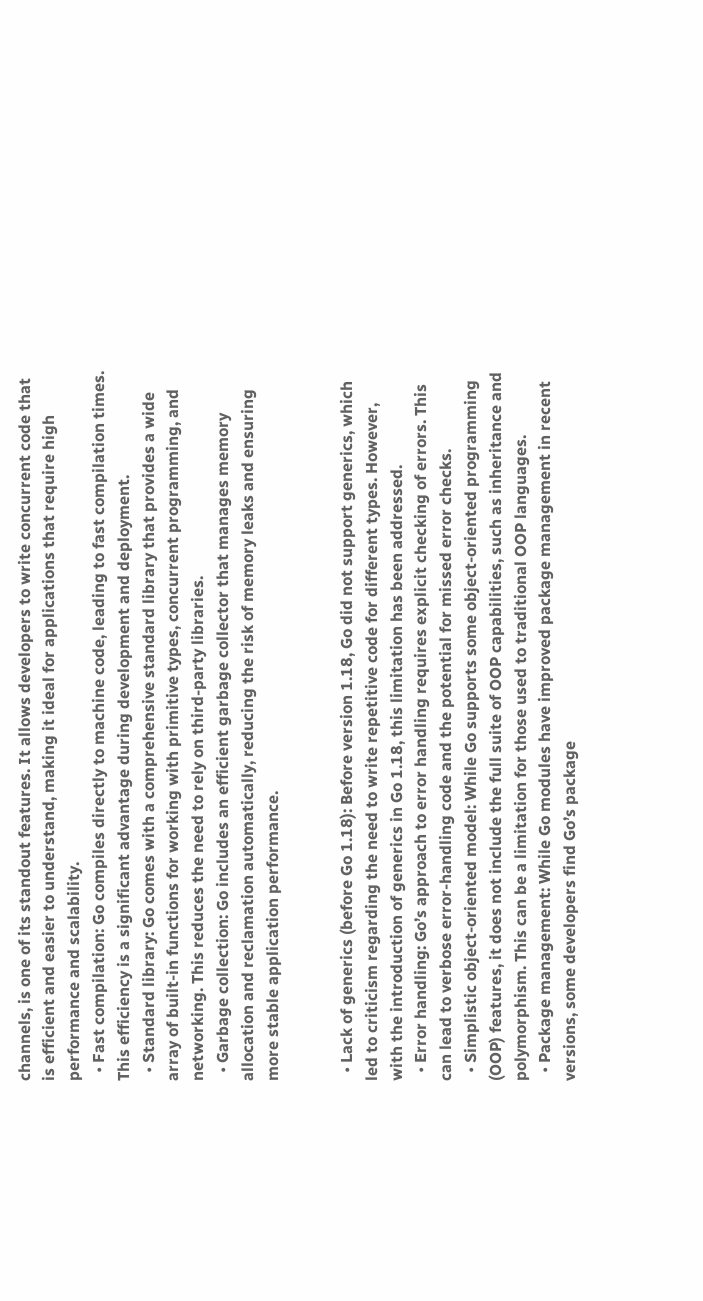channels, is one of its standout features. It allows developers to write concurrent code that is efficient and easier to understand, making it ideal for applications that require high performance and scalability.
  • Fast compilation: Go compiles directly to machine code, leading to fast compilation times. This efficiency is a significant advantage during development and deployment.
  • Standard library: Go comes with a comprehensive standard library that provides a wide array of built-in functions for working with primitive types, concurrent programming, and networking. This reduces the need to rely on third-party libraries.
  • Garbage collection: Go includes an efficient garbage collector that manages memory allocation and reclamation automatically, reducing the risk of memory leaks and ensuring more stable application performance.


  • Lack of generics (before Go 1.18): Before version 1.18, Go did not support generics, which led to criticism regarding the need to write repetitive code for different types. However, with the introduction of generics in Go 1.18, this limitation has been addressed.
  • Error handling: Go’s approach to error handling requires explicit checking of errors. This can lead to verbose error-handling code and the potential for missed error checks.
  • Simplistic object-oriented model: While Go supports some object-oriented programming (OOP) features, it does not include the full suite of OOP capabilities, such as inheritance and polymorphism. This can be a limitation for those used to traditional OOP languages.
  • Package management: While Go modules have improved package management in recent versions, some developers find Go’s package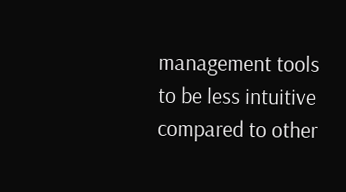management tools to be less intuitive compared to other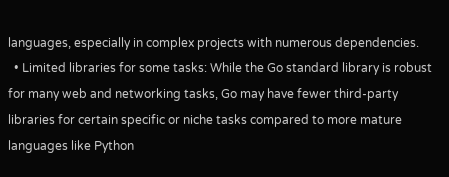languages, especially in complex projects with numerous dependencies.
  • Limited libraries for some tasks: While the Go standard library is robust for many web and networking tasks, Go may have fewer third-party libraries for certain specific or niche tasks compared to more mature languages like Python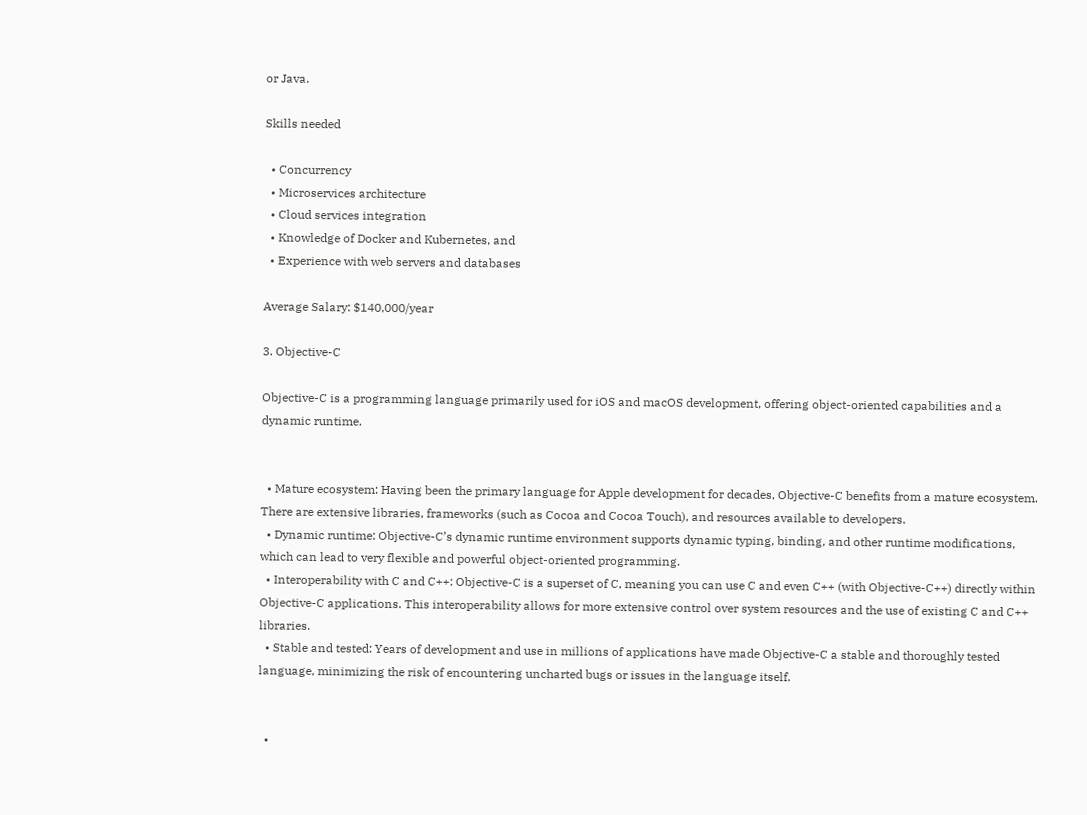or Java.

Skills needed

  • Concurrency
  • Microservices architecture
  • Cloud services integration
  • Knowledge of Docker and Kubernetes, and
  • Experience with web servers and databases

Average Salary: $140,000/year

3. Objective-C

Objective-C is a programming language primarily used for iOS and macOS development, offering object-oriented capabilities and a dynamic runtime.


  • Mature ecosystem: Having been the primary language for Apple development for decades, Objective-C benefits from a mature ecosystem. There are extensive libraries, frameworks (such as Cocoa and Cocoa Touch), and resources available to developers.
  • Dynamic runtime: Objective-C’s dynamic runtime environment supports dynamic typing, binding, and other runtime modifications, which can lead to very flexible and powerful object-oriented programming.
  • Interoperability with C and C++: Objective-C is a superset of C, meaning you can use C and even C++ (with Objective-C++) directly within Objective-C applications. This interoperability allows for more extensive control over system resources and the use of existing C and C++ libraries.
  • Stable and tested: Years of development and use in millions of applications have made Objective-C a stable and thoroughly tested language, minimizing the risk of encountering uncharted bugs or issues in the language itself.


  •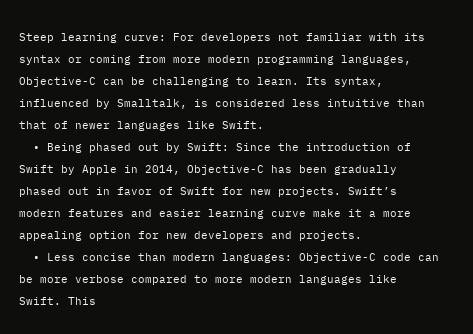Steep learning curve: For developers not familiar with its syntax or coming from more modern programming languages, Objective-C can be challenging to learn. Its syntax, influenced by Smalltalk, is considered less intuitive than that of newer languages like Swift.
  • Being phased out by Swift: Since the introduction of Swift by Apple in 2014, Objective-C has been gradually phased out in favor of Swift for new projects. Swift’s modern features and easier learning curve make it a more appealing option for new developers and projects.
  • Less concise than modern languages: Objective-C code can be more verbose compared to more modern languages like Swift. This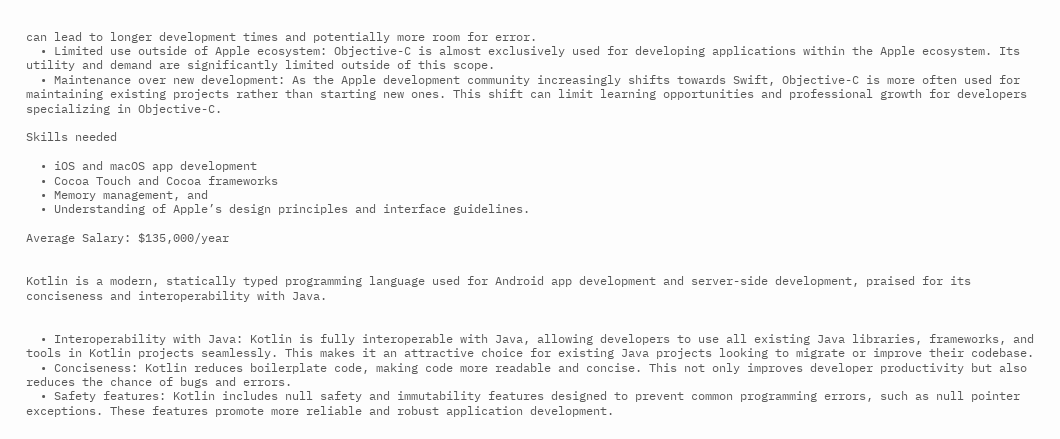can lead to longer development times and potentially more room for error.
  • Limited use outside of Apple ecosystem: Objective-C is almost exclusively used for developing applications within the Apple ecosystem. Its utility and demand are significantly limited outside of this scope.
  • Maintenance over new development: As the Apple development community increasingly shifts towards Swift, Objective-C is more often used for maintaining existing projects rather than starting new ones. This shift can limit learning opportunities and professional growth for developers specializing in Objective-C.

Skills needed

  • iOS and macOS app development
  • Cocoa Touch and Cocoa frameworks
  • Memory management, and
  • Understanding of Apple’s design principles and interface guidelines.

Average Salary: $135,000/year


Kotlin is a modern, statically typed programming language used for Android app development and server-side development, praised for its conciseness and interoperability with Java.


  • Interoperability with Java: Kotlin is fully interoperable with Java, allowing developers to use all existing Java libraries, frameworks, and tools in Kotlin projects seamlessly. This makes it an attractive choice for existing Java projects looking to migrate or improve their codebase.
  • Conciseness: Kotlin reduces boilerplate code, making code more readable and concise. This not only improves developer productivity but also reduces the chance of bugs and errors.
  • Safety features: Kotlin includes null safety and immutability features designed to prevent common programming errors, such as null pointer exceptions. These features promote more reliable and robust application development.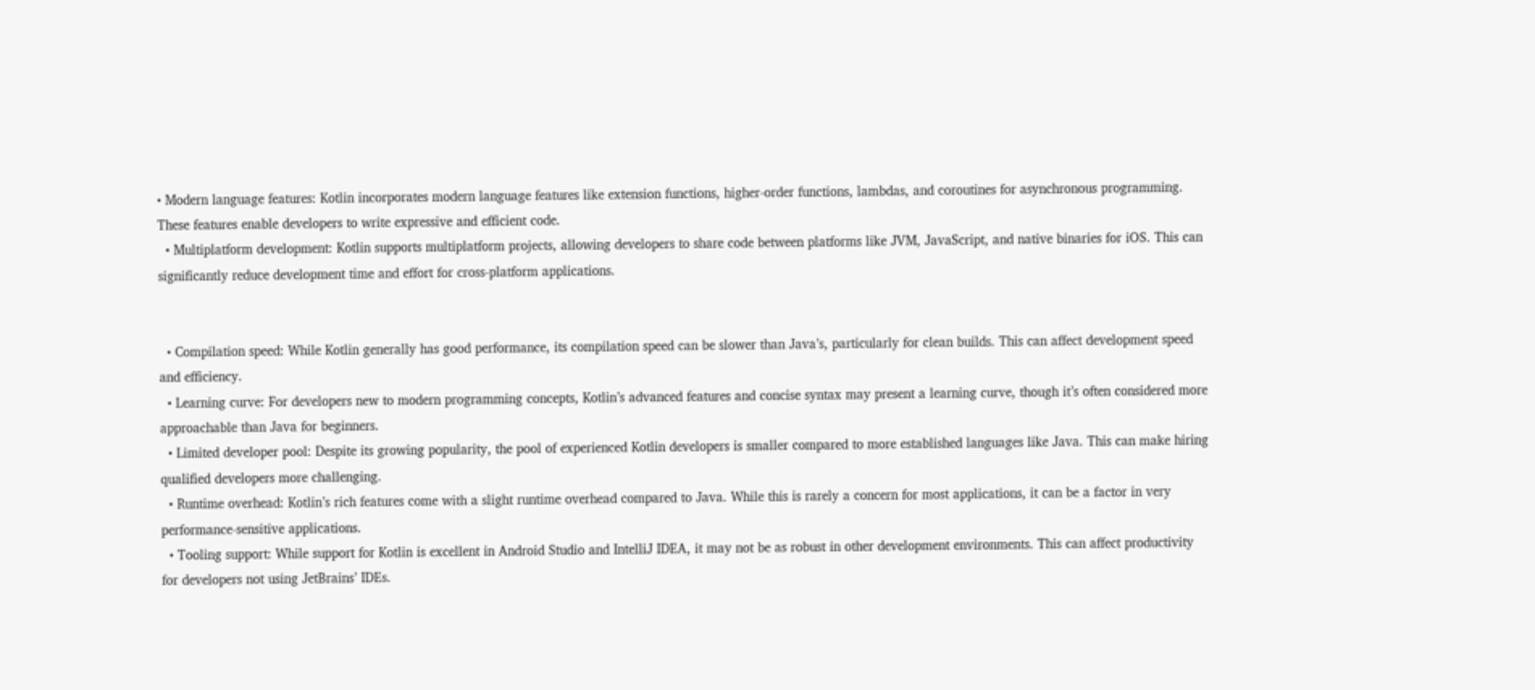• Modern language features: Kotlin incorporates modern language features like extension functions, higher-order functions, lambdas, and coroutines for asynchronous programming. These features enable developers to write expressive and efficient code.
  • Multiplatform development: Kotlin supports multiplatform projects, allowing developers to share code between platforms like JVM, JavaScript, and native binaries for iOS. This can significantly reduce development time and effort for cross-platform applications.


  • Compilation speed: While Kotlin generally has good performance, its compilation speed can be slower than Java’s, particularly for clean builds. This can affect development speed and efficiency.
  • Learning curve: For developers new to modern programming concepts, Kotlin’s advanced features and concise syntax may present a learning curve, though it’s often considered more approachable than Java for beginners.
  • Limited developer pool: Despite its growing popularity, the pool of experienced Kotlin developers is smaller compared to more established languages like Java. This can make hiring qualified developers more challenging.
  • Runtime overhead: Kotlin’s rich features come with a slight runtime overhead compared to Java. While this is rarely a concern for most applications, it can be a factor in very performance-sensitive applications.
  • Tooling support: While support for Kotlin is excellent in Android Studio and IntelliJ IDEA, it may not be as robust in other development environments. This can affect productivity for developers not using JetBrains’ IDEs.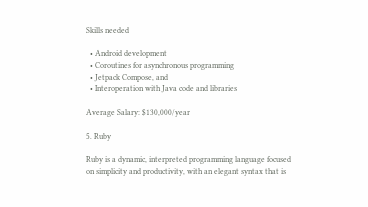Skills needed

  • Android development
  • Coroutines for asynchronous programming
  • Jetpack Compose, and
  • Interoperation with Java code and libraries

Average Salary: $130,000/year

5. Ruby

Ruby is a dynamic, interpreted programming language focused on simplicity and productivity, with an elegant syntax that is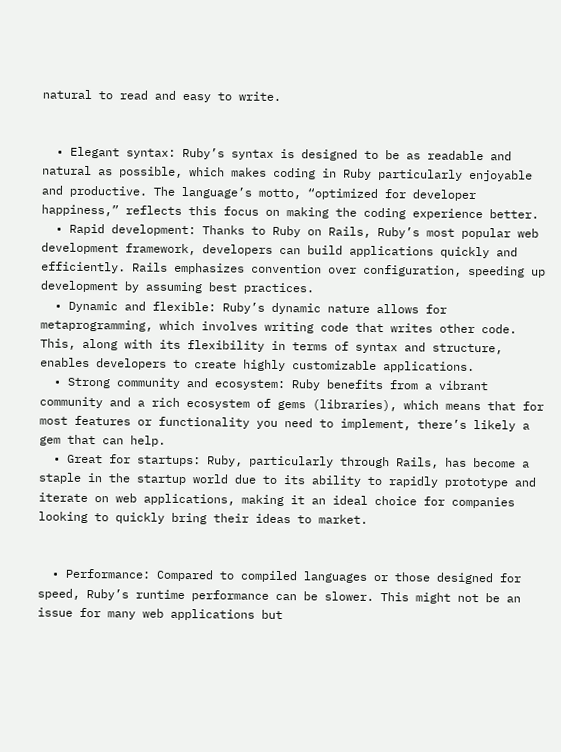natural to read and easy to write.


  • Elegant syntax: Ruby’s syntax is designed to be as readable and natural as possible, which makes coding in Ruby particularly enjoyable and productive. The language’s motto, “optimized for developer happiness,” reflects this focus on making the coding experience better.
  • Rapid development: Thanks to Ruby on Rails, Ruby’s most popular web development framework, developers can build applications quickly and efficiently. Rails emphasizes convention over configuration, speeding up development by assuming best practices.
  • Dynamic and flexible: Ruby’s dynamic nature allows for metaprogramming, which involves writing code that writes other code. This, along with its flexibility in terms of syntax and structure, enables developers to create highly customizable applications.
  • Strong community and ecosystem: Ruby benefits from a vibrant community and a rich ecosystem of gems (libraries), which means that for most features or functionality you need to implement, there’s likely a gem that can help.
  • Great for startups: Ruby, particularly through Rails, has become a staple in the startup world due to its ability to rapidly prototype and iterate on web applications, making it an ideal choice for companies looking to quickly bring their ideas to market.


  • Performance: Compared to compiled languages or those designed for speed, Ruby’s runtime performance can be slower. This might not be an issue for many web applications but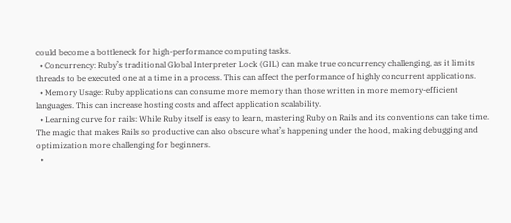could become a bottleneck for high-performance computing tasks.
  • Concurrency: Ruby’s traditional Global Interpreter Lock (GIL) can make true concurrency challenging, as it limits threads to be executed one at a time in a process. This can affect the performance of highly concurrent applications.
  • Memory Usage: Ruby applications can consume more memory than those written in more memory-efficient languages. This can increase hosting costs and affect application scalability.
  • Learning curve for rails: While Ruby itself is easy to learn, mastering Ruby on Rails and its conventions can take time. The magic that makes Rails so productive can also obscure what’s happening under the hood, making debugging and optimization more challenging for beginners.
  •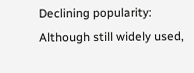Declining popularity: Although still widely used,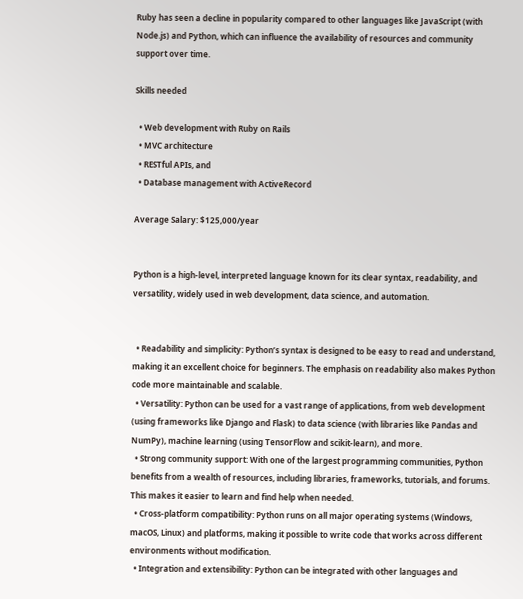Ruby has seen a decline in popularity compared to other languages like JavaScript (with Node.js) and Python, which can influence the availability of resources and community support over time.

Skills needed

  • Web development with Ruby on Rails
  • MVC architecture
  • RESTful APIs, and
  • Database management with ActiveRecord

Average Salary: $125,000/year


Python is a high-level, interpreted language known for its clear syntax, readability, and versatility, widely used in web development, data science, and automation.


  • Readability and simplicity: Python’s syntax is designed to be easy to read and understand, making it an excellent choice for beginners. The emphasis on readability also makes Python code more maintainable and scalable.
  • Versatility: Python can be used for a vast range of applications, from web development (using frameworks like Django and Flask) to data science (with libraries like Pandas and NumPy), machine learning (using TensorFlow and scikit-learn), and more.
  • Strong community support: With one of the largest programming communities, Python benefits from a wealth of resources, including libraries, frameworks, tutorials, and forums. This makes it easier to learn and find help when needed.
  • Cross-platform compatibility: Python runs on all major operating systems (Windows, macOS, Linux) and platforms, making it possible to write code that works across different environments without modification.
  • Integration and extensibility: Python can be integrated with other languages and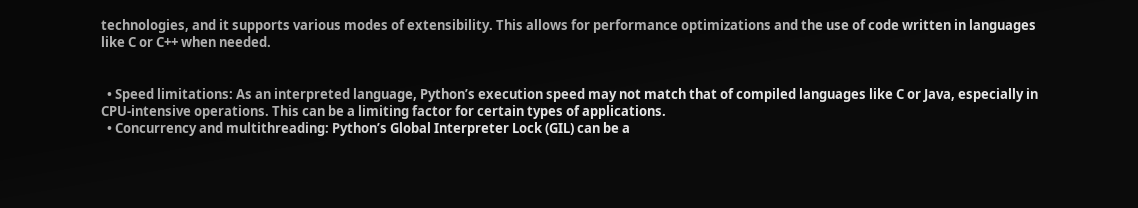technologies, and it supports various modes of extensibility. This allows for performance optimizations and the use of code written in languages like C or C++ when needed.


  • Speed limitations: As an interpreted language, Python’s execution speed may not match that of compiled languages like C or Java, especially in CPU-intensive operations. This can be a limiting factor for certain types of applications.
  • Concurrency and multithreading: Python’s Global Interpreter Lock (GIL) can be a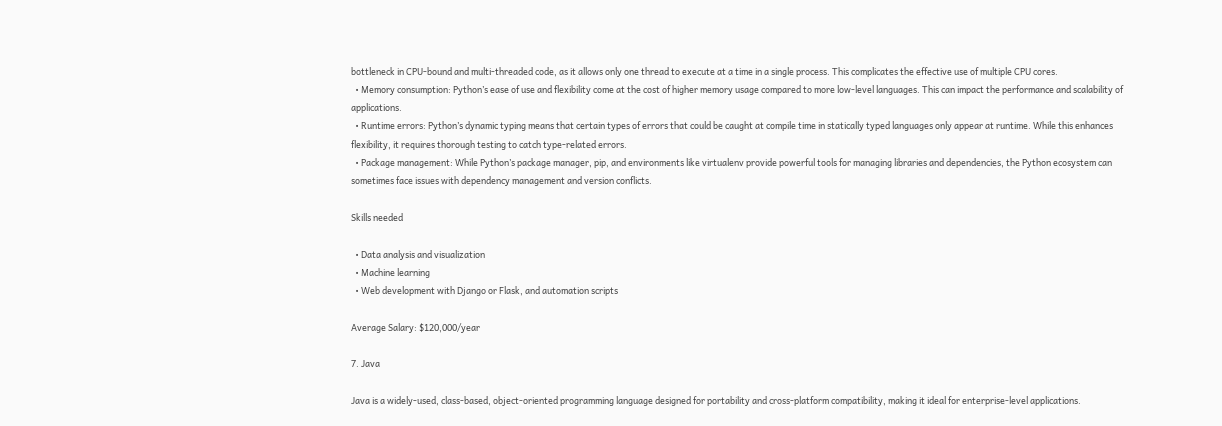bottleneck in CPU-bound and multi-threaded code, as it allows only one thread to execute at a time in a single process. This complicates the effective use of multiple CPU cores.
  • Memory consumption: Python’s ease of use and flexibility come at the cost of higher memory usage compared to more low-level languages. This can impact the performance and scalability of applications.
  • Runtime errors: Python’s dynamic typing means that certain types of errors that could be caught at compile time in statically typed languages only appear at runtime. While this enhances flexibility, it requires thorough testing to catch type-related errors.
  • Package management: While Python’s package manager, pip, and environments like virtualenv provide powerful tools for managing libraries and dependencies, the Python ecosystem can sometimes face issues with dependency management and version conflicts.

Skills needed

  • Data analysis and visualization
  • Machine learning
  • Web development with Django or Flask, and automation scripts

Average Salary: $120,000/year

7. Java

Java is a widely-used, class-based, object-oriented programming language designed for portability and cross-platform compatibility, making it ideal for enterprise-level applications.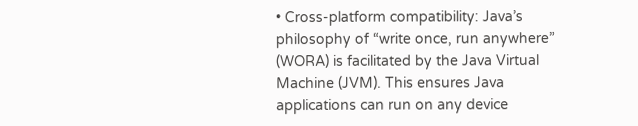• Cross-platform compatibility: Java’s philosophy of “write once, run anywhere” (WORA) is facilitated by the Java Virtual Machine (JVM). This ensures Java applications can run on any device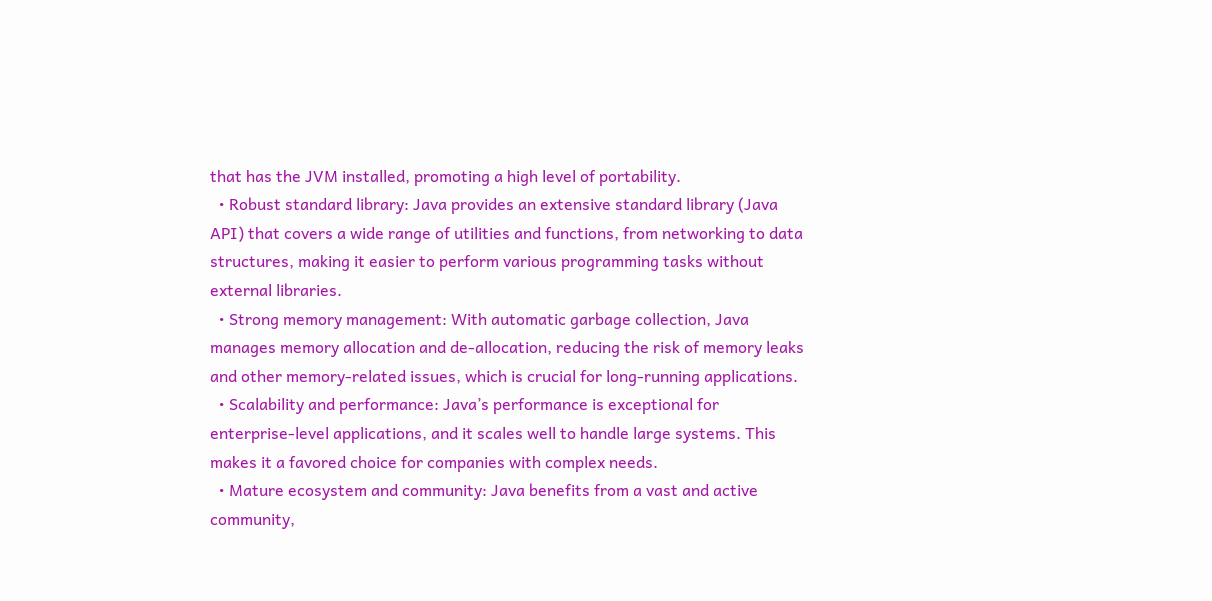that has the JVM installed, promoting a high level of portability.
  • Robust standard library: Java provides an extensive standard library (Java API) that covers a wide range of utilities and functions, from networking to data structures, making it easier to perform various programming tasks without external libraries.
  • Strong memory management: With automatic garbage collection, Java manages memory allocation and de-allocation, reducing the risk of memory leaks and other memory-related issues, which is crucial for long-running applications.
  • Scalability and performance: Java’s performance is exceptional for enterprise-level applications, and it scales well to handle large systems. This makes it a favored choice for companies with complex needs.
  • Mature ecosystem and community: Java benefits from a vast and active community,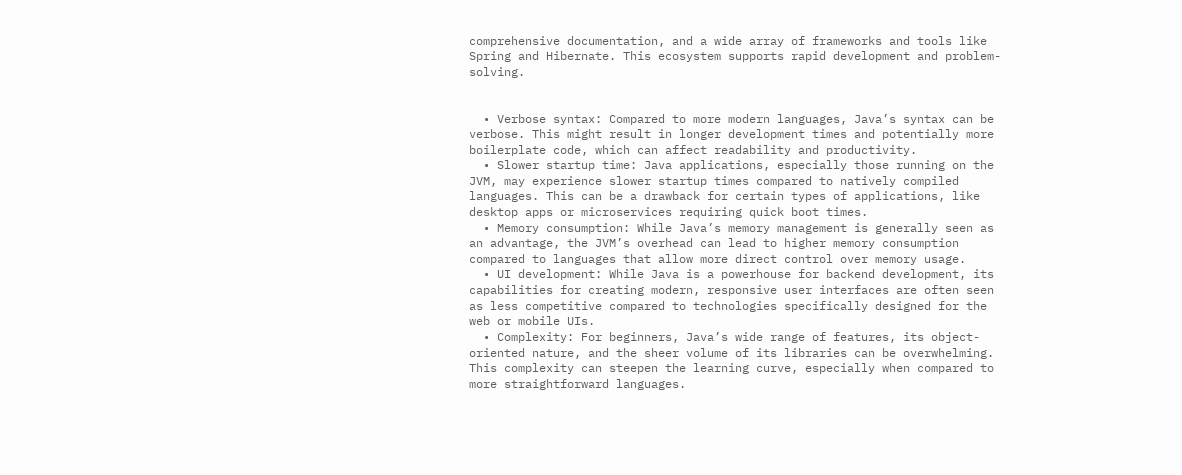comprehensive documentation, and a wide array of frameworks and tools like Spring and Hibernate. This ecosystem supports rapid development and problem-solving.


  • Verbose syntax: Compared to more modern languages, Java’s syntax can be verbose. This might result in longer development times and potentially more boilerplate code, which can affect readability and productivity.
  • Slower startup time: Java applications, especially those running on the JVM, may experience slower startup times compared to natively compiled languages. This can be a drawback for certain types of applications, like desktop apps or microservices requiring quick boot times.
  • Memory consumption: While Java’s memory management is generally seen as an advantage, the JVM’s overhead can lead to higher memory consumption compared to languages that allow more direct control over memory usage.
  • UI development: While Java is a powerhouse for backend development, its capabilities for creating modern, responsive user interfaces are often seen as less competitive compared to technologies specifically designed for the web or mobile UIs.
  • Complexity: For beginners, Java’s wide range of features, its object-oriented nature, and the sheer volume of its libraries can be overwhelming. This complexity can steepen the learning curve, especially when compared to more straightforward languages.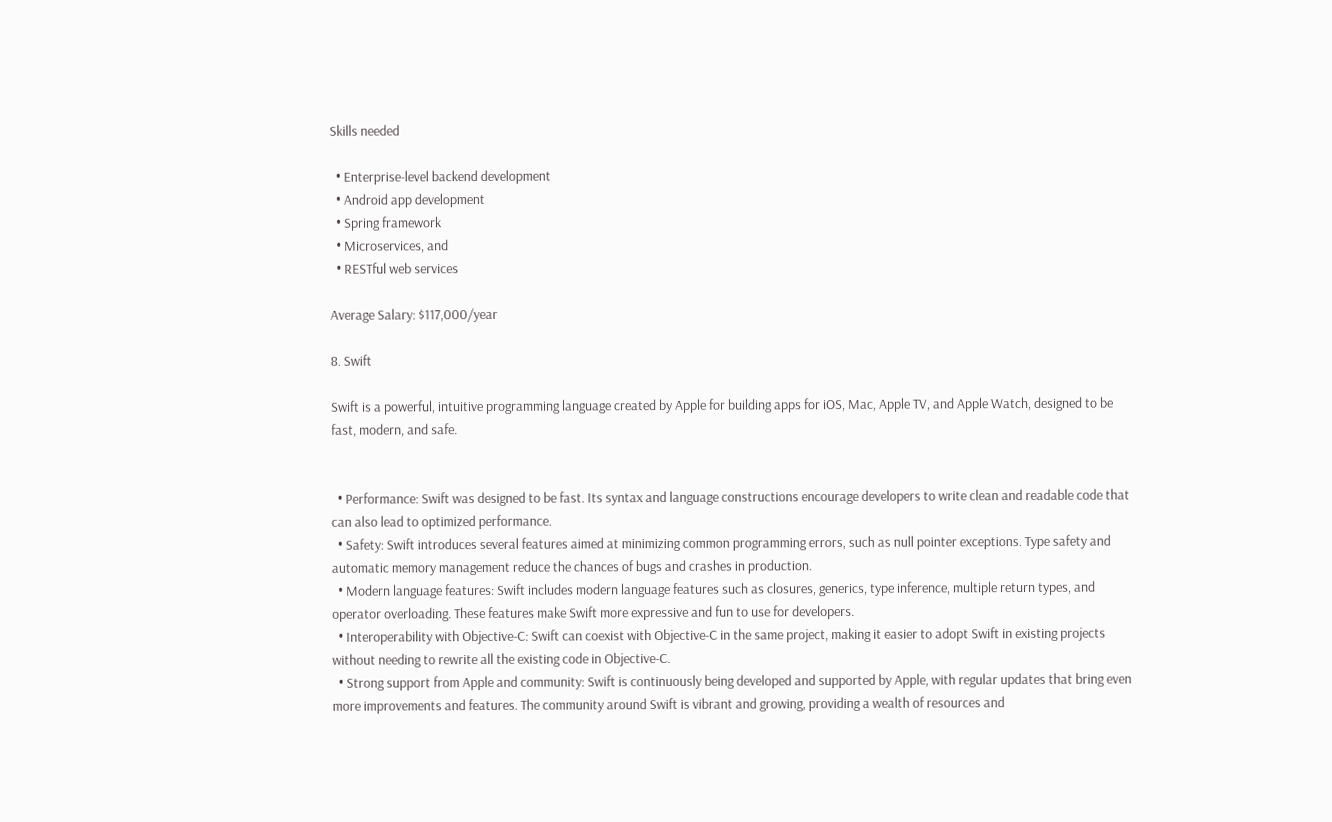Skills needed

  • Enterprise-level backend development
  • Android app development
  • Spring framework
  • Microservices, and
  • RESTful web services

Average Salary: $117,000/year

8. Swift

Swift is a powerful, intuitive programming language created by Apple for building apps for iOS, Mac, Apple TV, and Apple Watch, designed to be fast, modern, and safe.


  • Performance: Swift was designed to be fast. Its syntax and language constructions encourage developers to write clean and readable code that can also lead to optimized performance.
  • Safety: Swift introduces several features aimed at minimizing common programming errors, such as null pointer exceptions. Type safety and automatic memory management reduce the chances of bugs and crashes in production.
  • Modern language features: Swift includes modern language features such as closures, generics, type inference, multiple return types, and operator overloading. These features make Swift more expressive and fun to use for developers.
  • Interoperability with Objective-C: Swift can coexist with Objective-C in the same project, making it easier to adopt Swift in existing projects without needing to rewrite all the existing code in Objective-C.
  • Strong support from Apple and community: Swift is continuously being developed and supported by Apple, with regular updates that bring even more improvements and features. The community around Swift is vibrant and growing, providing a wealth of resources and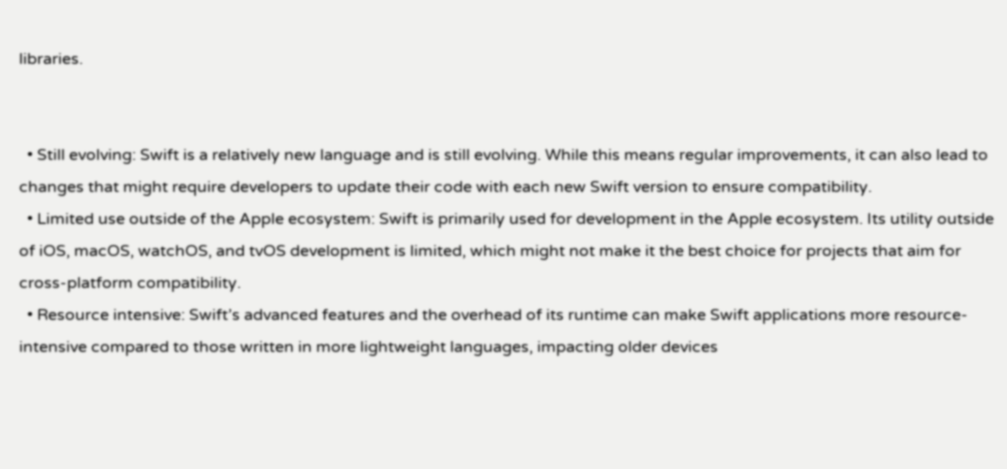libraries.


  • Still evolving: Swift is a relatively new language and is still evolving. While this means regular improvements, it can also lead to changes that might require developers to update their code with each new Swift version to ensure compatibility.
  • Limited use outside of the Apple ecosystem: Swift is primarily used for development in the Apple ecosystem. Its utility outside of iOS, macOS, watchOS, and tvOS development is limited, which might not make it the best choice for projects that aim for cross-platform compatibility.
  • Resource intensive: Swift’s advanced features and the overhead of its runtime can make Swift applications more resource-intensive compared to those written in more lightweight languages, impacting older devices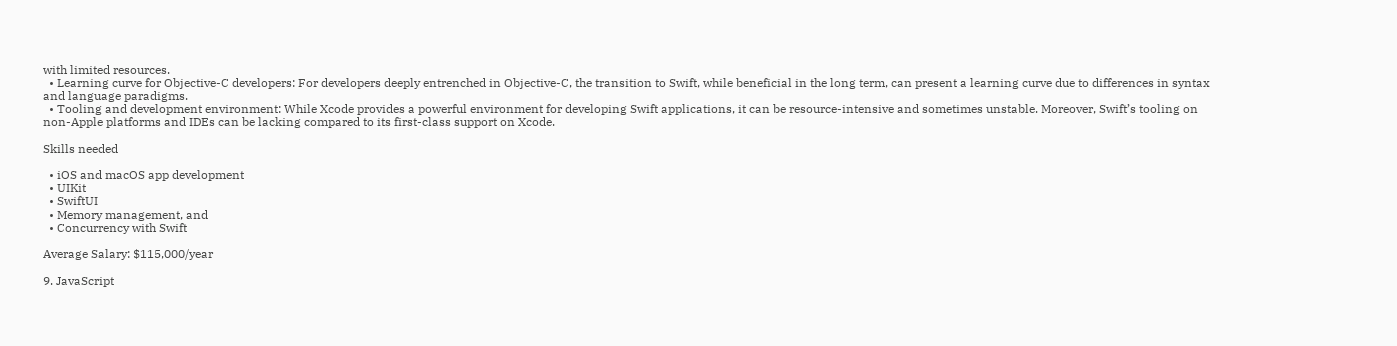with limited resources.
  • Learning curve for Objective-C developers: For developers deeply entrenched in Objective-C, the transition to Swift, while beneficial in the long term, can present a learning curve due to differences in syntax and language paradigms.
  • Tooling and development environment: While Xcode provides a powerful environment for developing Swift applications, it can be resource-intensive and sometimes unstable. Moreover, Swift’s tooling on non-Apple platforms and IDEs can be lacking compared to its first-class support on Xcode.

Skills needed

  • iOS and macOS app development
  • UIKit
  • SwiftUI
  • Memory management, and
  • Concurrency with Swift

Average Salary: $115,000/year

9. JavaScript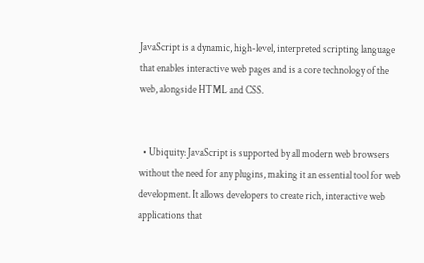JavaScript is a dynamic, high-level, interpreted scripting language that enables interactive web pages and is a core technology of the web, alongside HTML and CSS.


  • Ubiquity: JavaScript is supported by all modern web browsers without the need for any plugins, making it an essential tool for web development. It allows developers to create rich, interactive web applications that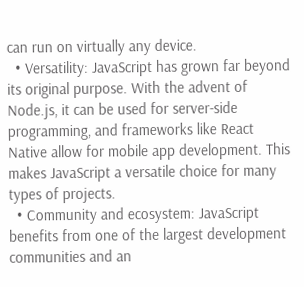can run on virtually any device.
  • Versatility: JavaScript has grown far beyond its original purpose. With the advent of Node.js, it can be used for server-side programming, and frameworks like React Native allow for mobile app development. This makes JavaScript a versatile choice for many types of projects.
  • Community and ecosystem: JavaScript benefits from one of the largest development communities and an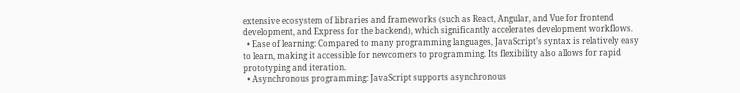extensive ecosystem of libraries and frameworks (such as React, Angular, and Vue for frontend development, and Express for the backend), which significantly accelerates development workflows.
  • Ease of learning: Compared to many programming languages, JavaScript’s syntax is relatively easy to learn, making it accessible for newcomers to programming. Its flexibility also allows for rapid prototyping and iteration.
  • Asynchronous programming: JavaScript supports asynchronous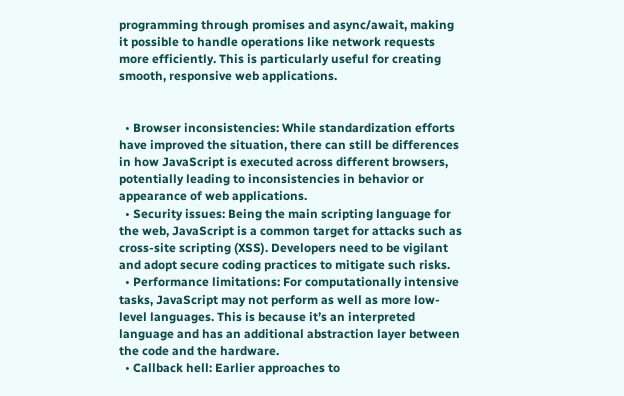programming through promises and async/await, making it possible to handle operations like network requests more efficiently. This is particularly useful for creating smooth, responsive web applications.


  • Browser inconsistencies: While standardization efforts have improved the situation, there can still be differences in how JavaScript is executed across different browsers, potentially leading to inconsistencies in behavior or appearance of web applications.
  • Security issues: Being the main scripting language for the web, JavaScript is a common target for attacks such as cross-site scripting (XSS). Developers need to be vigilant and adopt secure coding practices to mitigate such risks.
  • Performance limitations: For computationally intensive tasks, JavaScript may not perform as well as more low-level languages. This is because it’s an interpreted language and has an additional abstraction layer between the code and the hardware.
  • Callback hell: Earlier approaches to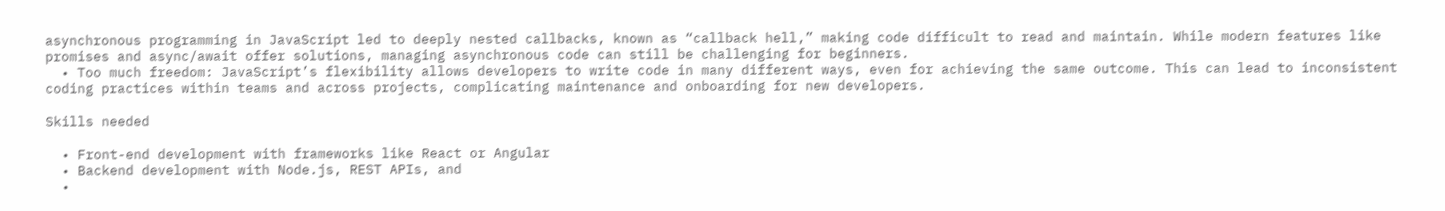asynchronous programming in JavaScript led to deeply nested callbacks, known as “callback hell,” making code difficult to read and maintain. While modern features like promises and async/await offer solutions, managing asynchronous code can still be challenging for beginners.
  • Too much freedom: JavaScript’s flexibility allows developers to write code in many different ways, even for achieving the same outcome. This can lead to inconsistent coding practices within teams and across projects, complicating maintenance and onboarding for new developers.

Skills needed

  • Front-end development with frameworks like React or Angular
  • Backend development with Node.js, REST APIs, and
  •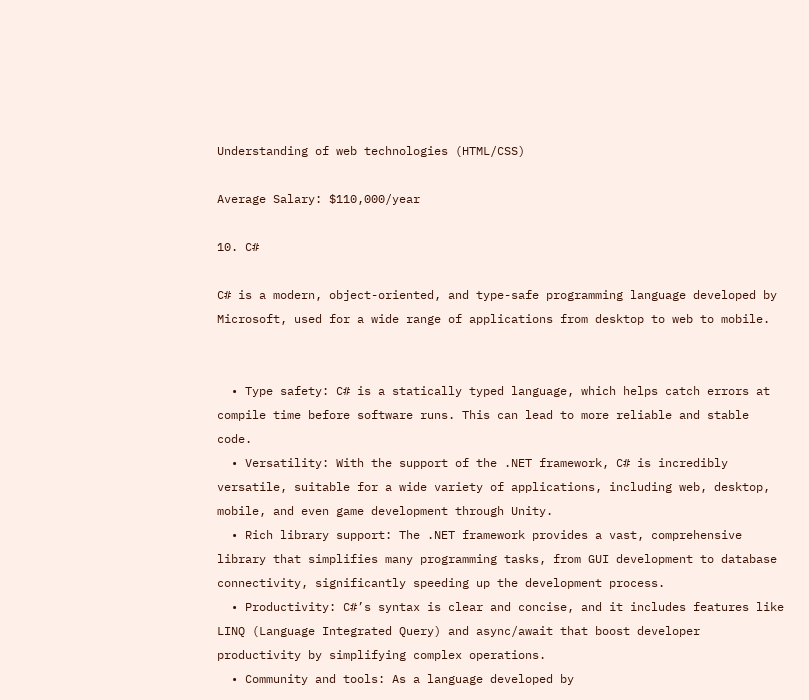Understanding of web technologies (HTML/CSS)

Average Salary: $110,000/year

10. C#

C# is a modern, object-oriented, and type-safe programming language developed by Microsoft, used for a wide range of applications from desktop to web to mobile.


  • Type safety: C# is a statically typed language, which helps catch errors at compile time before software runs. This can lead to more reliable and stable code.
  • Versatility: With the support of the .NET framework, C# is incredibly versatile, suitable for a wide variety of applications, including web, desktop, mobile, and even game development through Unity.
  • Rich library support: The .NET framework provides a vast, comprehensive library that simplifies many programming tasks, from GUI development to database connectivity, significantly speeding up the development process.
  • Productivity: C#’s syntax is clear and concise, and it includes features like LINQ (Language Integrated Query) and async/await that boost developer productivity by simplifying complex operations.
  • Community and tools: As a language developed by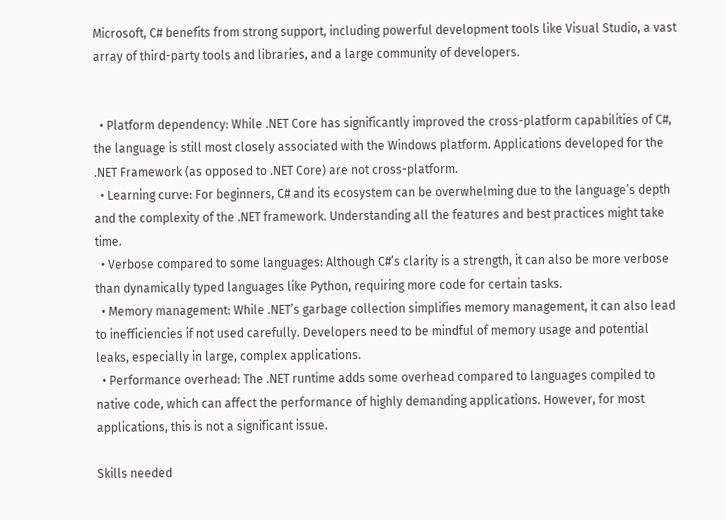Microsoft, C# benefits from strong support, including powerful development tools like Visual Studio, a vast array of third-party tools and libraries, and a large community of developers.


  • Platform dependency: While .NET Core has significantly improved the cross-platform capabilities of C#, the language is still most closely associated with the Windows platform. Applications developed for the .NET Framework (as opposed to .NET Core) are not cross-platform.
  • Learning curve: For beginners, C# and its ecosystem can be overwhelming due to the language’s depth and the complexity of the .NET framework. Understanding all the features and best practices might take time.
  • Verbose compared to some languages: Although C#’s clarity is a strength, it can also be more verbose than dynamically typed languages like Python, requiring more code for certain tasks.
  • Memory management: While .NET’s garbage collection simplifies memory management, it can also lead to inefficiencies if not used carefully. Developers need to be mindful of memory usage and potential leaks, especially in large, complex applications.
  • Performance overhead: The .NET runtime adds some overhead compared to languages compiled to native code, which can affect the performance of highly demanding applications. However, for most applications, this is not a significant issue.

Skills needed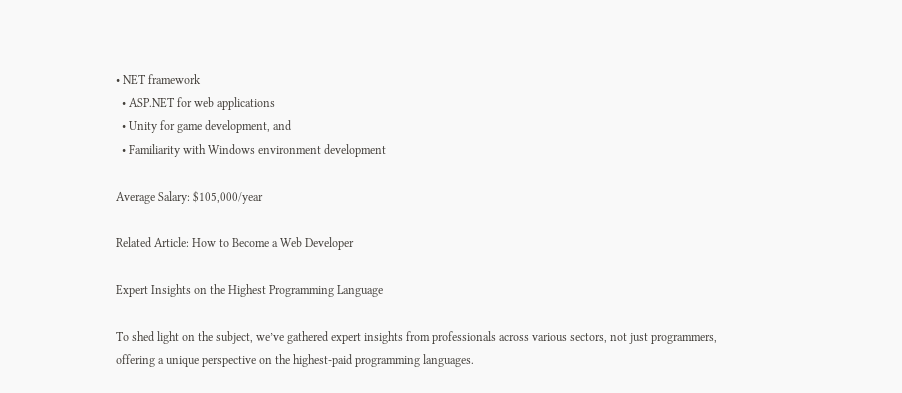• NET framework
  • ASP.NET for web applications
  • Unity for game development, and
  • Familiarity with Windows environment development

Average Salary: $105,000/year

Related Article: How to Become a Web Developer

Expert Insights on the Highest Programming Language

To shed light on the subject, we’ve gathered expert insights from professionals across various sectors, not just programmers, offering a unique perspective on the highest-paid programming languages.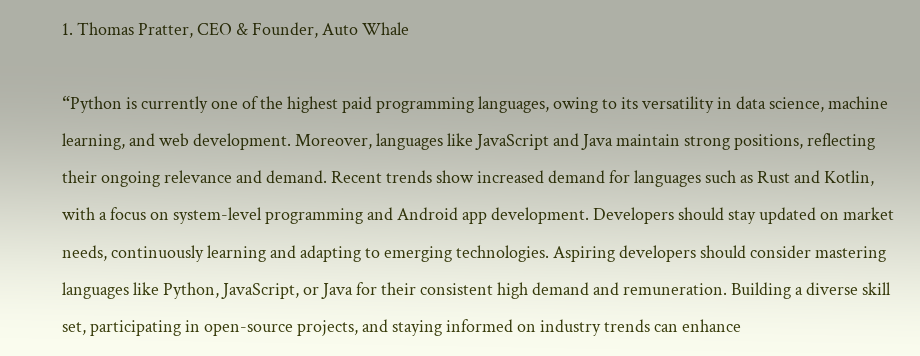1. Thomas Pratter, CEO & Founder, Auto Whale

“Python is currently one of the highest paid programming languages, owing to its versatility in data science, machine learning, and web development. Moreover, languages like JavaScript and Java maintain strong positions, reflecting their ongoing relevance and demand. Recent trends show increased demand for languages such as Rust and Kotlin, with a focus on system-level programming and Android app development. Developers should stay updated on market needs, continuously learning and adapting to emerging technologies. Aspiring developers should consider mastering languages like Python, JavaScript, or Java for their consistent high demand and remuneration. Building a diverse skill set, participating in open-source projects, and staying informed on industry trends can enhance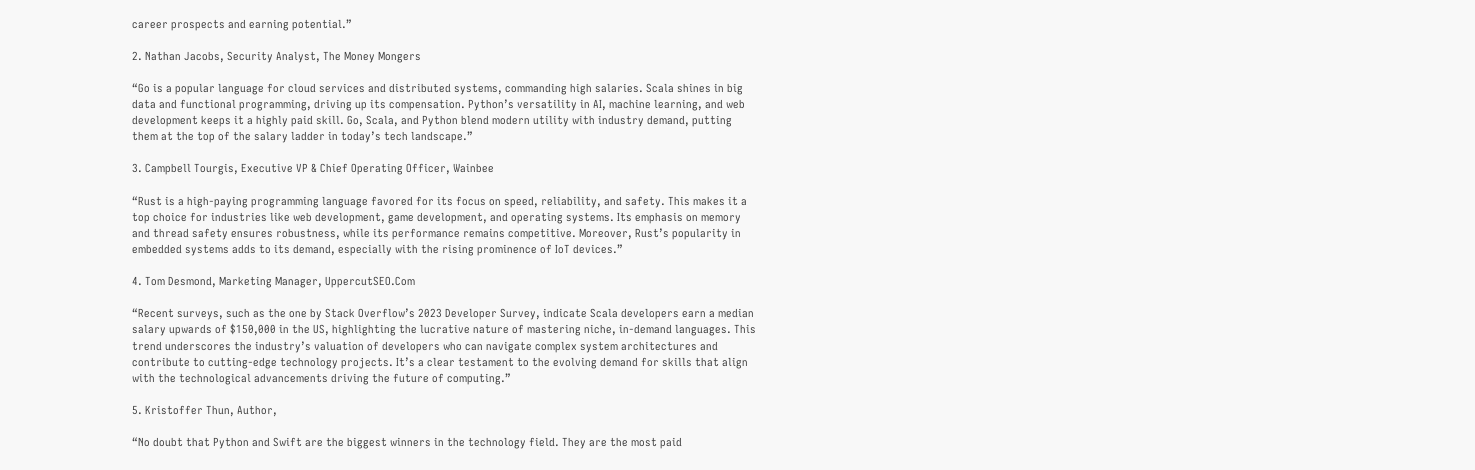career prospects and earning potential.”

2. Nathan Jacobs, Security Analyst, The Money Mongers

“Go is a popular language for cloud services and distributed systems, commanding high salaries. Scala shines in big data and functional programming, driving up its compensation. Python’s versatility in AI, machine learning, and web development keeps it a highly paid skill. Go, Scala, and Python blend modern utility with industry demand, putting them at the top of the salary ladder in today’s tech landscape.”

3. Campbell Tourgis, Executive VP & Chief Operating Officer, Wainbee

“Rust is a high-paying programming language favored for its focus on speed, reliability, and safety. This makes it a top choice for industries like web development, game development, and operating systems. Its emphasis on memory and thread safety ensures robustness, while its performance remains competitive. Moreover, Rust’s popularity in embedded systems adds to its demand, especially with the rising prominence of IoT devices.”

4. Tom Desmond, Marketing Manager, UppercutSEO.Com

“Recent surveys, such as the one by Stack Overflow’s 2023 Developer Survey, indicate Scala developers earn a median salary upwards of $150,000 in the US, highlighting the lucrative nature of mastering niche, in-demand languages. This trend underscores the industry’s valuation of developers who can navigate complex system architectures and contribute to cutting-edge technology projects. It’s a clear testament to the evolving demand for skills that align with the technological advancements driving the future of computing.”

5. Kristoffer Thun, Author,

“No doubt that Python and Swift are the biggest winners in the technology field. They are the most paid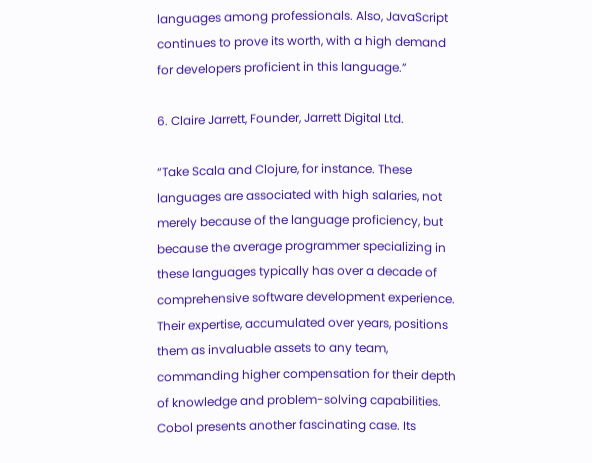languages among professionals. Also, JavaScript continues to prove its worth, with a high demand for developers proficient in this language.”

6. Claire Jarrett, Founder, Jarrett Digital Ltd.

“Take Scala and Clojure, for instance. These languages are associated with high salaries, not merely because of the language proficiency, but because the average programmer specializing in these languages typically has over a decade of comprehensive software development experience. Their expertise, accumulated over years, positions them as invaluable assets to any team, commanding higher compensation for their depth of knowledge and problem-solving capabilities. Cobol presents another fascinating case. Its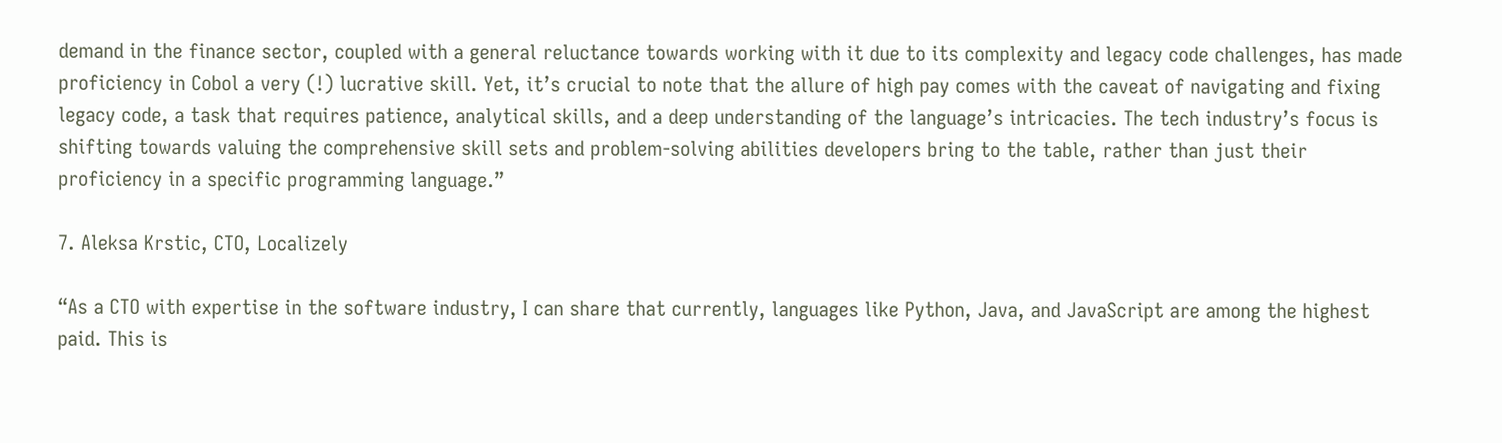demand in the finance sector, coupled with a general reluctance towards working with it due to its complexity and legacy code challenges, has made proficiency in Cobol a very (!) lucrative skill. Yet, it’s crucial to note that the allure of high pay comes with the caveat of navigating and fixing legacy code, a task that requires patience, analytical skills, and a deep understanding of the language’s intricacies. The tech industry’s focus is shifting towards valuing the comprehensive skill sets and problem-solving abilities developers bring to the table, rather than just their proficiency in a specific programming language.”

7. Aleksa Krstic, CTO, Localizely

“As a CTO with expertise in the software industry, I can share that currently, languages like Python, Java, and JavaScript are among the highest paid. This is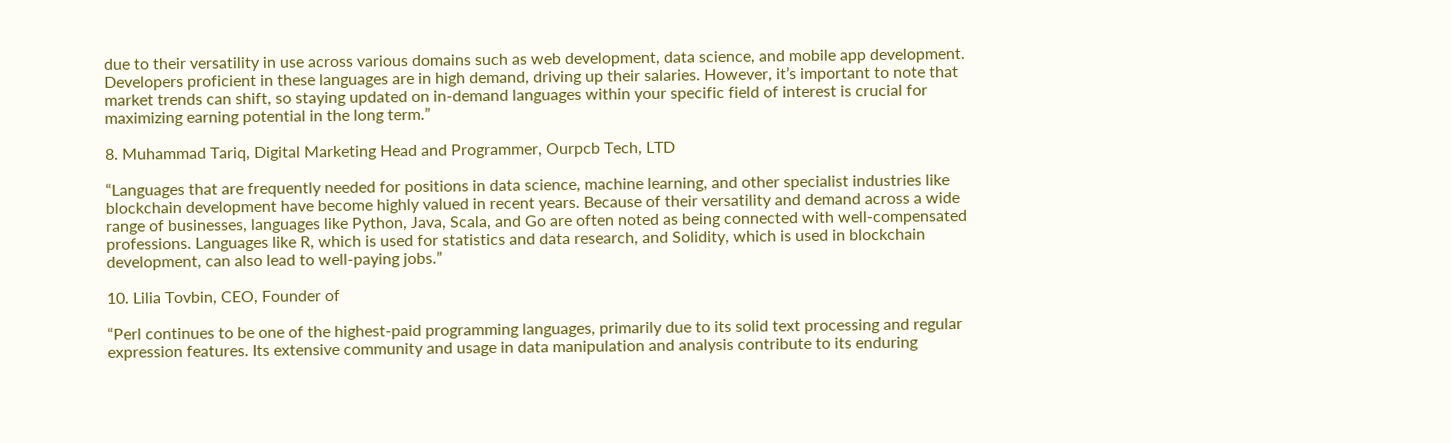due to their versatility in use across various domains such as web development, data science, and mobile app development. Developers proficient in these languages are in high demand, driving up their salaries. However, it’s important to note that market trends can shift, so staying updated on in-demand languages within your specific field of interest is crucial for maximizing earning potential in the long term.”

8. Muhammad Tariq, Digital Marketing Head and Programmer, Ourpcb Tech, LTD

“Languages that are frequently needed for positions in data science, machine learning, and other specialist industries like blockchain development have become highly valued in recent years. Because of their versatility and demand across a wide range of businesses, languages like Python, Java, Scala, and Go are often noted as being connected with well-compensated professions. Languages like R, which is used for statistics and data research, and Solidity, which is used in blockchain development, can also lead to well-paying jobs.”

10. Lilia Tovbin, CEO, Founder of

“Perl continues to be one of the highest-paid programming languages, primarily due to its solid text processing and regular expression features. Its extensive community and usage in data manipulation and analysis contribute to its enduring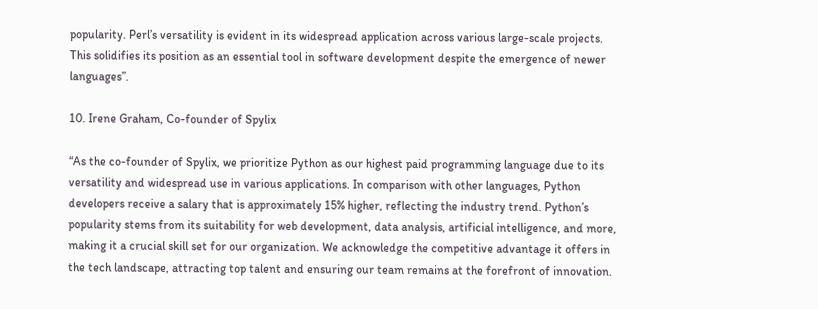popularity. Perl’s versatility is evident in its widespread application across various large-scale projects. This solidifies its position as an essential tool in software development despite the emergence of newer languages”.

10. Irene Graham, Co-founder of Spylix

“As the co-founder of Spylix, we prioritize Python as our highest paid programming language due to its versatility and widespread use in various applications. In comparison with other languages, Python developers receive a salary that is approximately 15% higher, reflecting the industry trend. Python’s popularity stems from its suitability for web development, data analysis, artificial intelligence, and more, making it a crucial skill set for our organization. We acknowledge the competitive advantage it offers in the tech landscape, attracting top talent and ensuring our team remains at the forefront of innovation.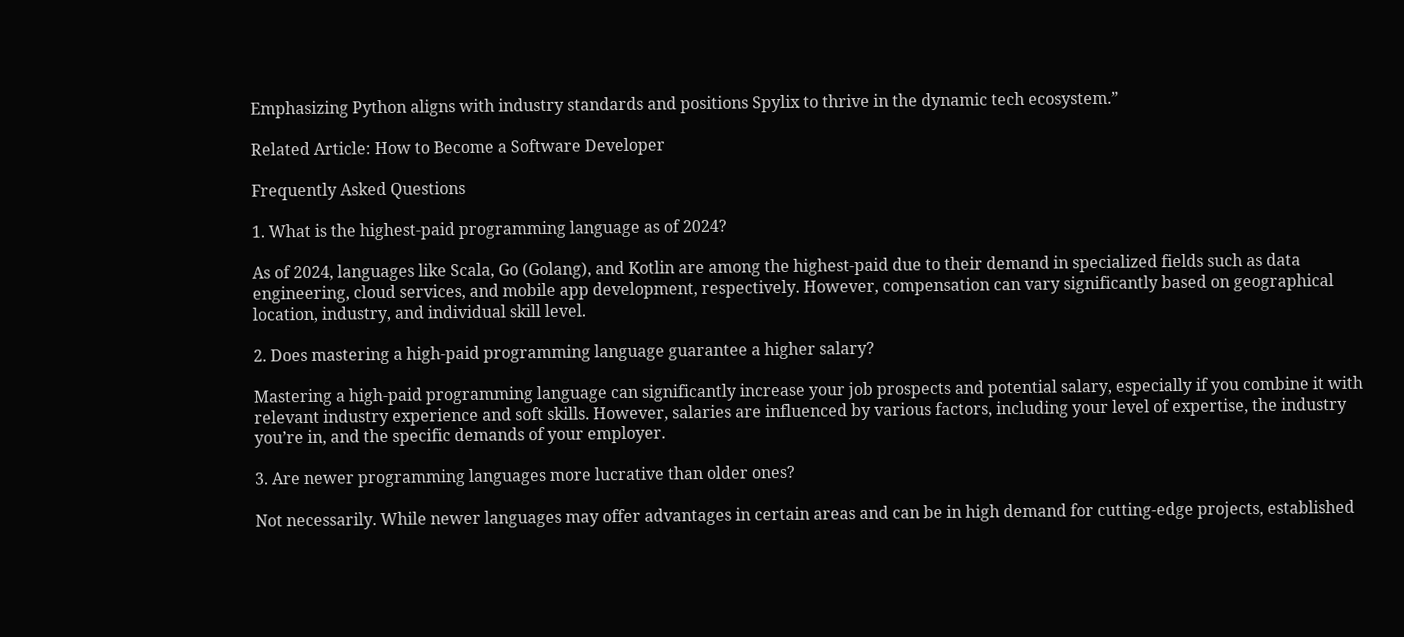Emphasizing Python aligns with industry standards and positions Spylix to thrive in the dynamic tech ecosystem.”

Related Article: How to Become a Software Developer

Frequently Asked Questions

1. What is the highest-paid programming language as of 2024?

As of 2024, languages like Scala, Go (Golang), and Kotlin are among the highest-paid due to their demand in specialized fields such as data engineering, cloud services, and mobile app development, respectively. However, compensation can vary significantly based on geographical location, industry, and individual skill level.

2. Does mastering a high-paid programming language guarantee a higher salary?

Mastering a high-paid programming language can significantly increase your job prospects and potential salary, especially if you combine it with relevant industry experience and soft skills. However, salaries are influenced by various factors, including your level of expertise, the industry you’re in, and the specific demands of your employer.

3. Are newer programming languages more lucrative than older ones?

Not necessarily. While newer languages may offer advantages in certain areas and can be in high demand for cutting-edge projects, established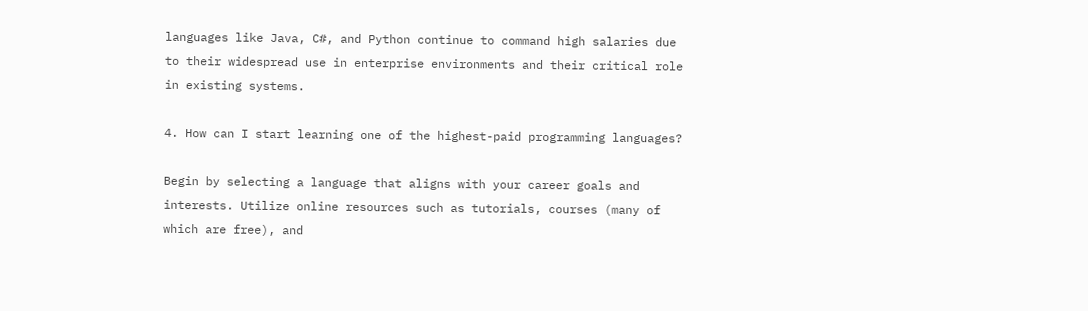languages like Java, C#, and Python continue to command high salaries due to their widespread use in enterprise environments and their critical role in existing systems.

4. How can I start learning one of the highest-paid programming languages?

Begin by selecting a language that aligns with your career goals and interests. Utilize online resources such as tutorials, courses (many of which are free), and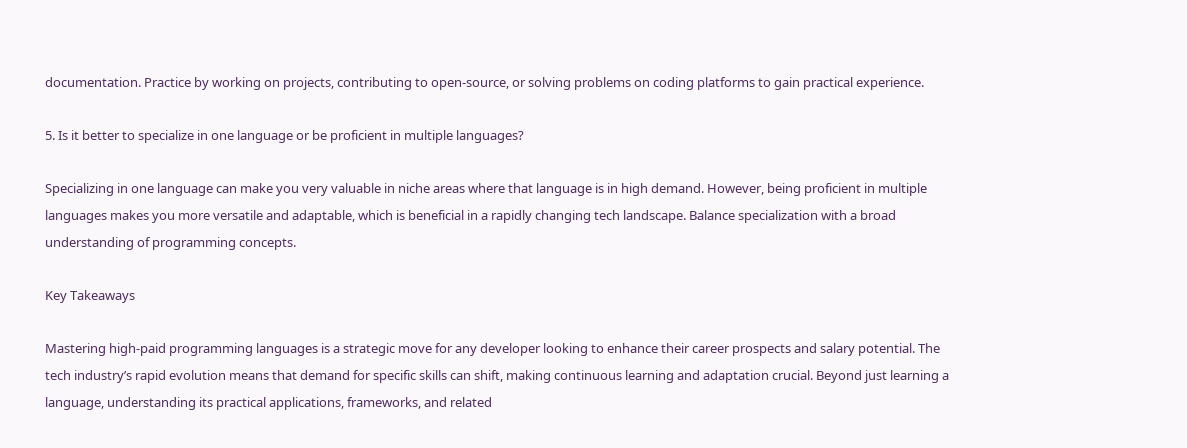documentation. Practice by working on projects, contributing to open-source, or solving problems on coding platforms to gain practical experience.

5. Is it better to specialize in one language or be proficient in multiple languages?

Specializing in one language can make you very valuable in niche areas where that language is in high demand. However, being proficient in multiple languages makes you more versatile and adaptable, which is beneficial in a rapidly changing tech landscape. Balance specialization with a broad understanding of programming concepts.

Key Takeaways

Mastering high-paid programming languages is a strategic move for any developer looking to enhance their career prospects and salary potential. The tech industry’s rapid evolution means that demand for specific skills can shift, making continuous learning and adaptation crucial. Beyond just learning a language, understanding its practical applications, frameworks, and related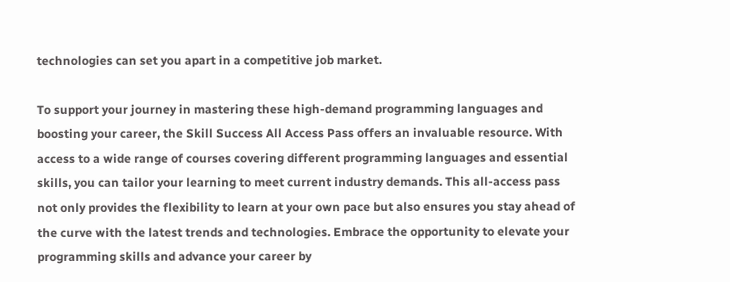technologies can set you apart in a competitive job market.

To support your journey in mastering these high-demand programming languages and boosting your career, the Skill Success All Access Pass offers an invaluable resource. With access to a wide range of courses covering different programming languages and essential skills, you can tailor your learning to meet current industry demands. This all-access pass not only provides the flexibility to learn at your own pace but also ensures you stay ahead of the curve with the latest trends and technologies. Embrace the opportunity to elevate your programming skills and advance your career by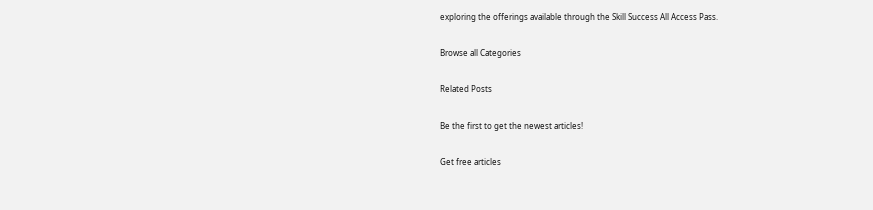exploring the offerings available through the Skill Success All Access Pass.

Browse all Categories

Related Posts

Be the first to get the newest articles!

Get free articles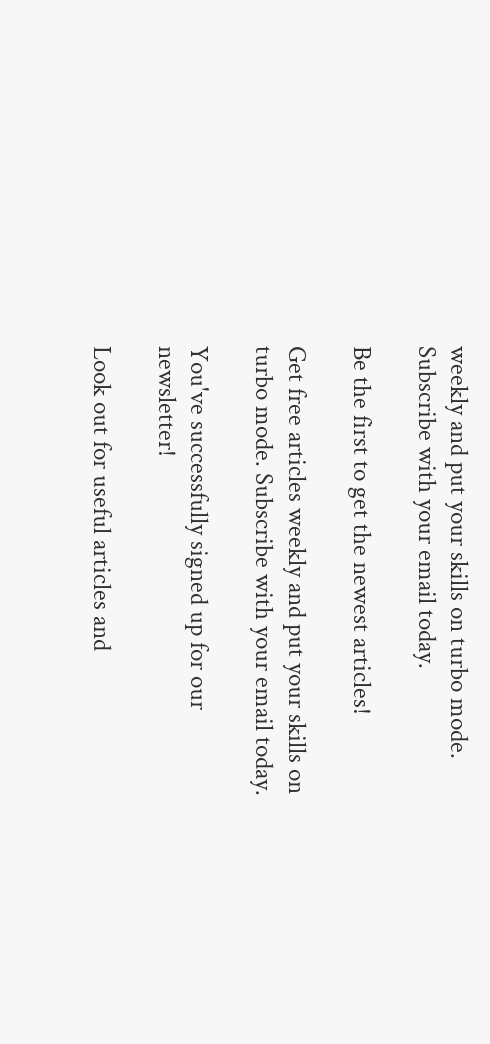weekly and put your skills on turbo mode. Subscribe with your email today.

Be the first to get the newest articles!

Get free articles weekly and put your skills on turbo mode. Subscribe with your email today.

You've successfully signed up for our newsletter!

Look out for useful articles and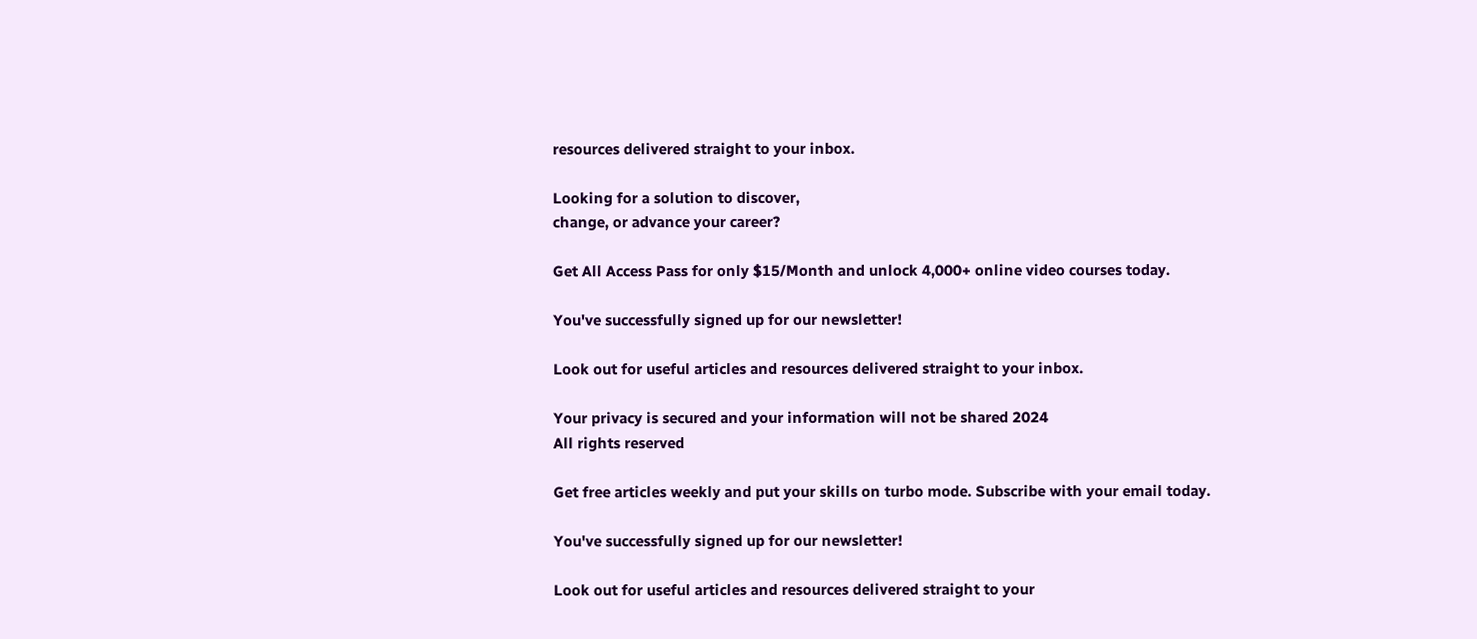resources delivered straight to your inbox.

Looking for a solution to discover,
change, or advance your career?

Get All Access Pass for only $15/Month and unlock 4,000+ online video courses today.

You've successfully signed up for our newsletter!

Look out for useful articles and resources delivered straight to your inbox.

Your privacy is secured and your information will not be shared 2024
All rights reserved

Get free articles weekly and put your skills on turbo mode. Subscribe with your email today.

You've successfully signed up for our newsletter!

Look out for useful articles and resources delivered straight to your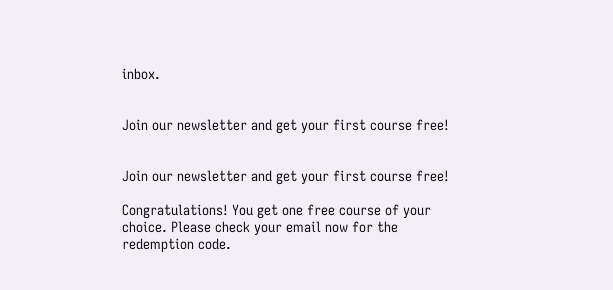inbox.


Join our newsletter and get your first course free!


Join our newsletter and get your first course free!

Congratulations! You get one free course of your choice. Please check your email now for the redemption code.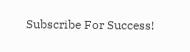Subscribe For Success!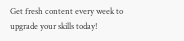Get fresh content every week to upgrade your skills today!